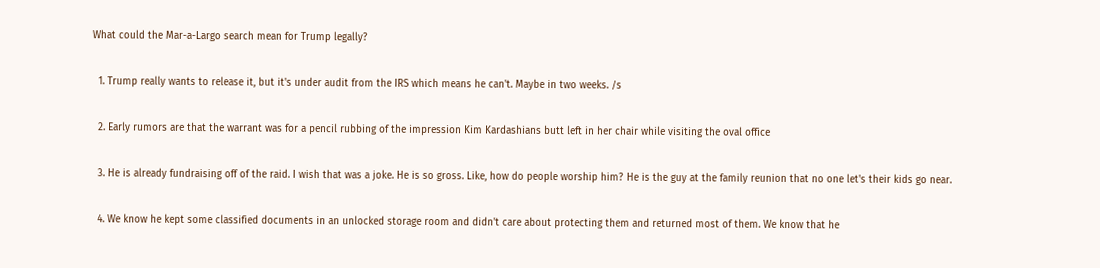What could the Mar-a-Largo search mean for Trump legally?

  1. Trump really wants to release it, but it's under audit from the IRS which means he can't. Maybe in two weeks. /s

  2. Early rumors are that the warrant was for a pencil rubbing of the impression Kim Kardashians butt left in her chair while visiting the oval office

  3. He is already fundraising off of the raid. I wish that was a joke. He is so gross. Like, how do people worship him? He is the guy at the family reunion that no one let's their kids go near.

  4. We know he kept some classified documents in an unlocked storage room and didn't care about protecting them and returned most of them. We know that he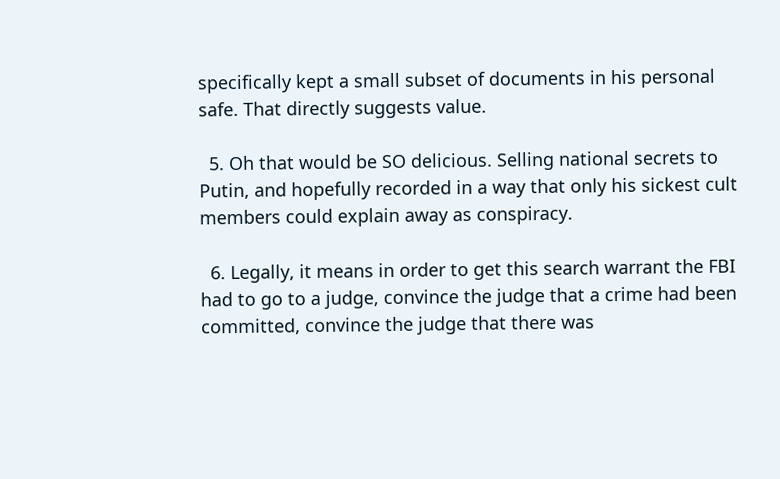specifically kept a small subset of documents in his personal safe. That directly suggests value.

  5. Oh that would be SO delicious. Selling national secrets to Putin, and hopefully recorded in a way that only his sickest cult members could explain away as conspiracy.

  6. Legally, it means in order to get this search warrant the FBI had to go to a judge, convince the judge that a crime had been committed, convince the judge that there was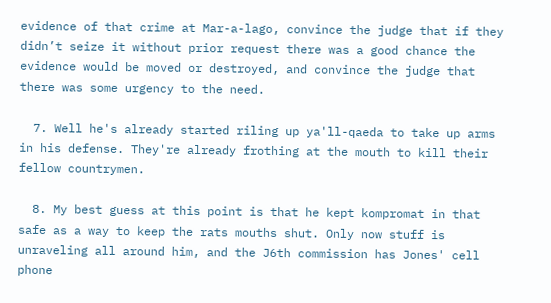evidence of that crime at Mar-a-lago, convince the judge that if they didn’t seize it without prior request there was a good chance the evidence would be moved or destroyed, and convince the judge that there was some urgency to the need.

  7. Well he's already started riling up ya'll-qaeda to take up arms in his defense. They're already frothing at the mouth to kill their fellow countrymen.

  8. My best guess at this point is that he kept kompromat in that safe as a way to keep the rats mouths shut. Only now stuff is unraveling all around him, and the J6th commission has Jones' cell phone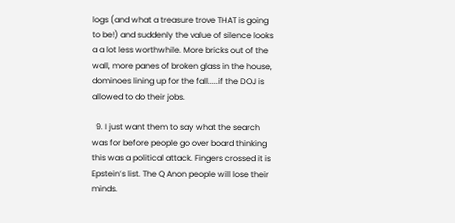logs (and what a treasure trove THAT is going to be!) and suddenly the value of silence looks a a lot less worthwhile. More bricks out of the wall, more panes of broken glass in the house, dominoes lining up for the fall.....if the DOJ is allowed to do their jobs.

  9. I just want them to say what the search was for before people go over board thinking this was a political attack. Fingers crossed it is Epstein’s list. The Q Anon people will lose their minds.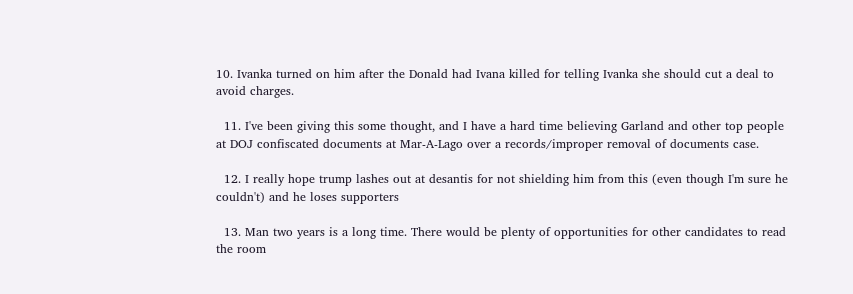10. Ivanka turned on him after the Donald had Ivana killed for telling Ivanka she should cut a deal to avoid charges.

  11. I've been giving this some thought, and I have a hard time believing Garland and other top people at DOJ confiscated documents at Mar-A-Lago over a records/improper removal of documents case.

  12. I really hope trump lashes out at desantis for not shielding him from this (even though I'm sure he couldn't) and he loses supporters

  13. Man two years is a long time. There would be plenty of opportunities for other candidates to read the room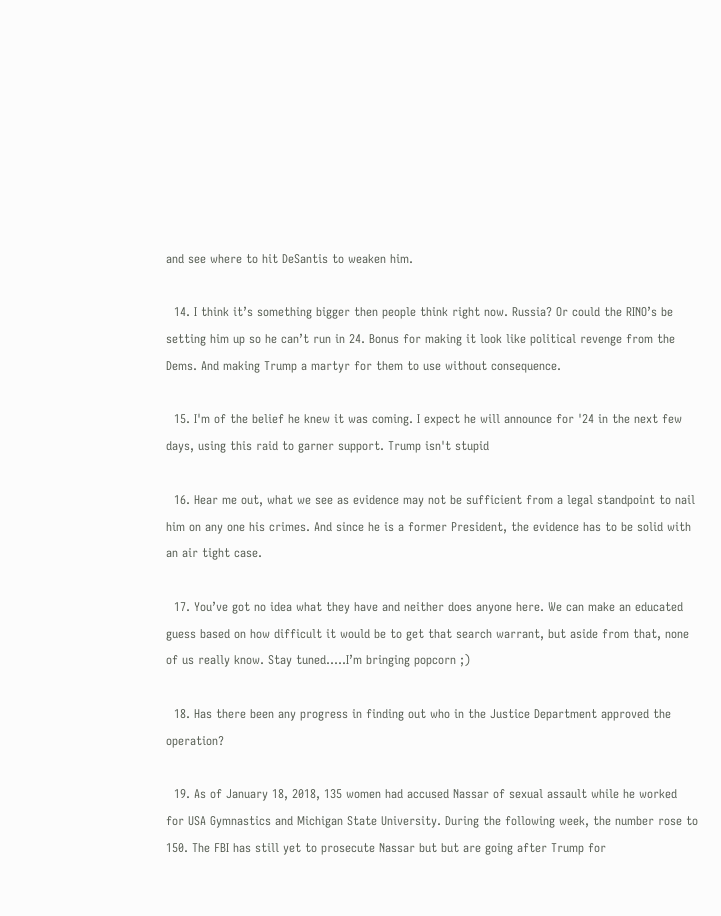and see where to hit DeSantis to weaken him.

  14. I think it’s something bigger then people think right now. Russia? Or could the RINO’s be setting him up so he can’t run in 24. Bonus for making it look like political revenge from the Dems. And making Trump a martyr for them to use without consequence.

  15. I'm of the belief he knew it was coming. I expect he will announce for '24 in the next few days, using this raid to garner support. Trump isn't stupid

  16. Hear me out, what we see as evidence may not be sufficient from a legal standpoint to nail him on any one his crimes. And since he is a former President, the evidence has to be solid with an air tight case.

  17. You’ve got no idea what they have and neither does anyone here. We can make an educated guess based on how difficult it would be to get that search warrant, but aside from that, none of us really know. Stay tuned…..I’m bringing popcorn ;)

  18. Has there been any progress in finding out who in the Justice Department approved the operation?

  19. As of January 18, 2018, 135 women had accused Nassar of sexual assault while he worked for USA Gymnastics and Michigan State University. During the following week, the number rose to 150. The FBI has still yet to prosecute Nassar but but are going after Trump for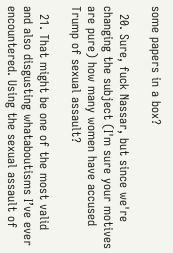some papers in a box?

  20. Sure, fuck Nassar, but since we're changing the subject (I'm sure your motives are pure) how many women have accused Trump of sexual assault?

  21. That might be one of the most valid and also disgusting whataboutisms I’ve ever encountered. Using the sexual assault of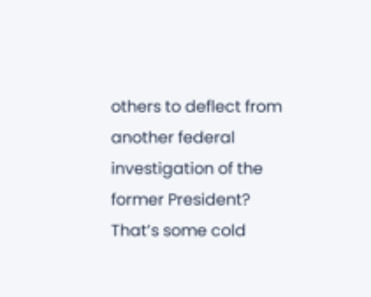others to deflect from another federal investigation of the former President? That’s some cold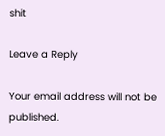shit

Leave a Reply

Your email address will not be published.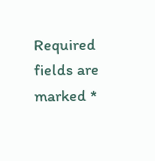Required fields are marked *